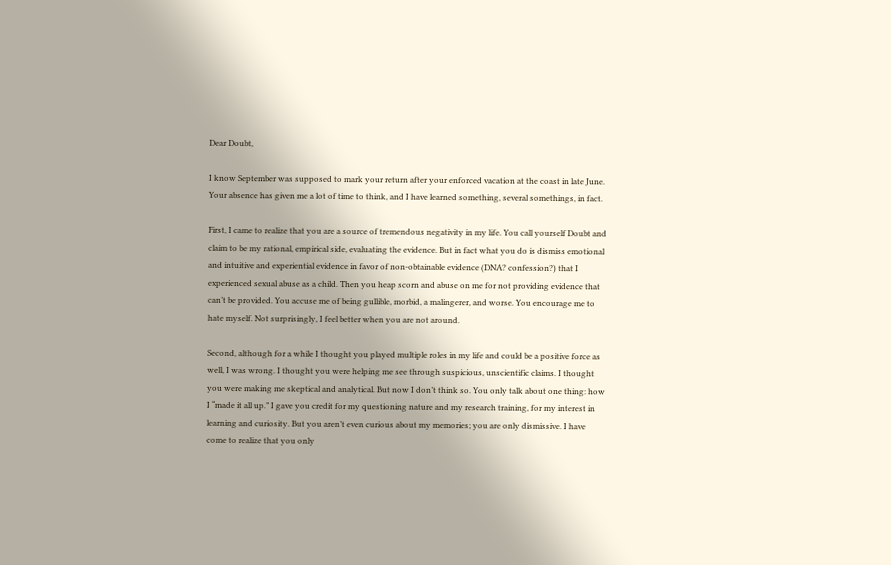Dear Doubt,

I know September was supposed to mark your return after your enforced vacation at the coast in late June. Your absence has given me a lot of time to think, and I have learned something, several somethings, in fact.

First, I came to realize that you are a source of tremendous negativity in my life. You call yourself Doubt and claim to be my rational, empirical side, evaluating the evidence. But in fact what you do is dismiss emotional and intuitive and experiential evidence in favor of non-obtainable evidence (DNA? confession?) that I experienced sexual abuse as a child. Then you heap scorn and abuse on me for not providing evidence that can’t be provided. You accuse me of being gullible, morbid, a malingerer, and worse. You encourage me to hate myself. Not surprisingly, I feel better when you are not around.

Second, although for a while I thought you played multiple roles in my life and could be a positive force as well, I was wrong. I thought you were helping me see through suspicious, unscientific claims. I thought you were making me skeptical and analytical. But now I don’t think so. You only talk about one thing: how I “made it all up.” I gave you credit for my questioning nature and my research training, for my interest in learning and curiosity. But you aren’t even curious about my memories; you are only dismissive. I have come to realize that you only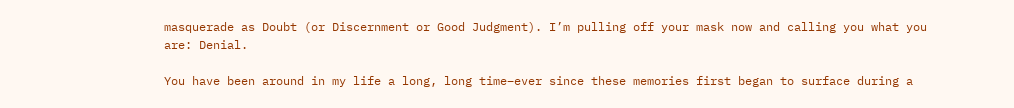masquerade as Doubt (or Discernment or Good Judgment). I’m pulling off your mask now and calling you what you are: Denial.

You have been around in my life a long, long time–ever since these memories first began to surface during a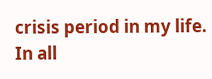crisis period in my life. In all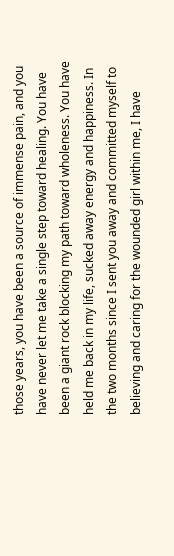those years, you have been a source of immense pain, and you have never let me take a single step toward healing. You have been a giant rock blocking my path toward wholeness. You have held me back in my life, sucked away energy and happiness. In the two months since I sent you away and committed myself to believing and caring for the wounded girl within me, I have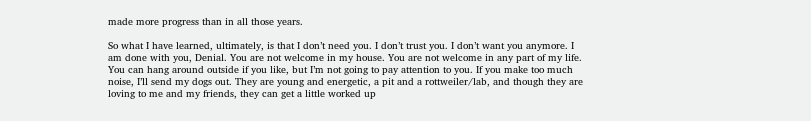made more progress than in all those years.

So what I have learned, ultimately, is that I don’t need you. I don’t trust you. I don’t want you anymore. I am done with you, Denial. You are not welcome in my house. You are not welcome in any part of my life. You can hang around outside if you like, but I’m not going to pay attention to you. If you make too much noise, I’ll send my dogs out. They are young and energetic, a pit and a rottweiler/lab, and though they are loving to me and my friends, they can get a little worked up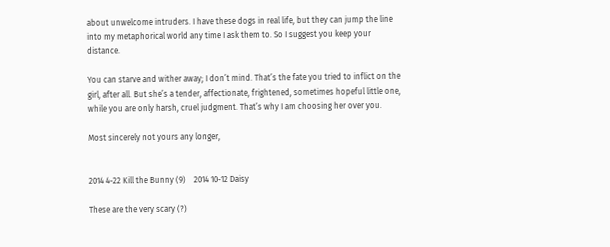about unwelcome intruders. I have these dogs in real life, but they can jump the line into my metaphorical world any time I ask them to. So I suggest you keep your distance.

You can starve and wither away; I don’t mind. That’s the fate you tried to inflict on the girl, after all. But she’s a tender, affectionate, frightened, sometimes hopeful little one, while you are only harsh, cruel judgment. That’s why I am choosing her over you.

Most sincerely not yours any longer,


2014 4-22 Kill the Bunny (9)    2014 10-12 Daisy

These are the very scary (?)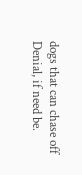dogs that can chase off Denial, if need be.